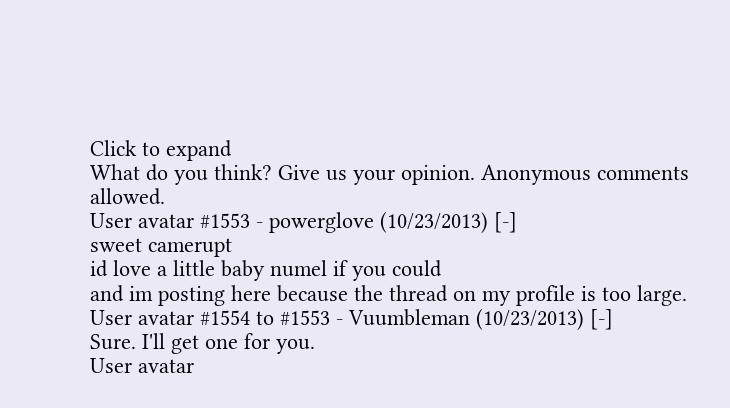Click to expand
What do you think? Give us your opinion. Anonymous comments allowed.
User avatar #1553 - powerglove (10/23/2013) [-]
sweet camerupt
id love a little baby numel if you could
and im posting here because the thread on my profile is too large.
User avatar #1554 to #1553 - Vuumbleman (10/23/2013) [-]
Sure. I'll get one for you.
User avatar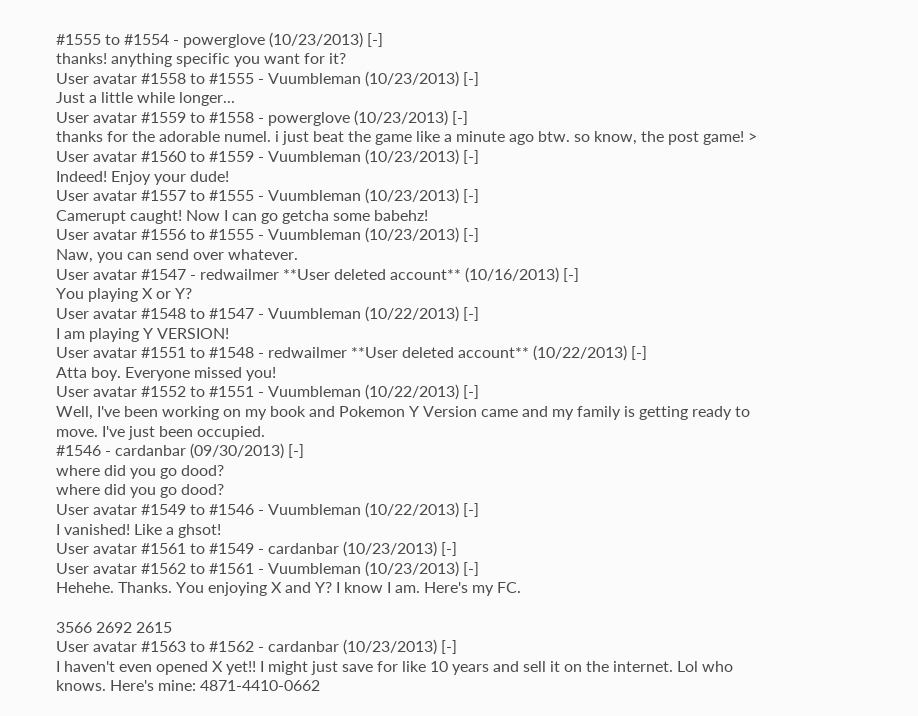#1555 to #1554 - powerglove (10/23/2013) [-]
thanks! anything specific you want for it?
User avatar #1558 to #1555 - Vuumbleman (10/23/2013) [-]
Just a little while longer...
User avatar #1559 to #1558 - powerglove (10/23/2013) [-]
thanks for the adorable numel. i just beat the game like a minute ago btw. so know, the post game! >
User avatar #1560 to #1559 - Vuumbleman (10/23/2013) [-]
Indeed! Enjoy your dude!
User avatar #1557 to #1555 - Vuumbleman (10/23/2013) [-]
Camerupt caught! Now I can go getcha some babehz!
User avatar #1556 to #1555 - Vuumbleman (10/23/2013) [-]
Naw, you can send over whatever.
User avatar #1547 - redwailmer **User deleted account** (10/16/2013) [-]
You playing X or Y?
User avatar #1548 to #1547 - Vuumbleman (10/22/2013) [-]
I am playing Y VERSION!
User avatar #1551 to #1548 - redwailmer **User deleted account** (10/22/2013) [-]
Atta boy. Everyone missed you!
User avatar #1552 to #1551 - Vuumbleman (10/22/2013) [-]
Well, I've been working on my book and Pokemon Y Version came and my family is getting ready to move. I've just been occupied.
#1546 - cardanbar (09/30/2013) [-]
where did you go dood?
where did you go dood?
User avatar #1549 to #1546 - Vuumbleman (10/22/2013) [-]
I vanished! Like a ghsot!
User avatar #1561 to #1549 - cardanbar (10/23/2013) [-]
User avatar #1562 to #1561 - Vuumbleman (10/23/2013) [-]
Hehehe. Thanks. You enjoying X and Y? I know I am. Here's my FC.

3566 2692 2615
User avatar #1563 to #1562 - cardanbar (10/23/2013) [-]
I haven't even opened X yet!! I might just save for like 10 years and sell it on the internet. Lol who knows. Here's mine: 4871-4410-0662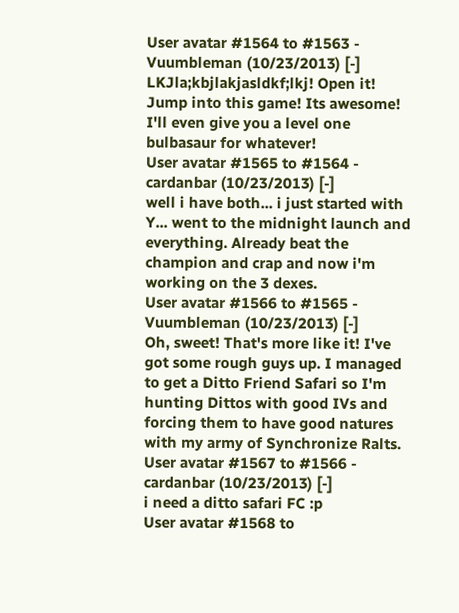User avatar #1564 to #1563 - Vuumbleman (10/23/2013) [-]
LKJla;kbjlakjasldkf;lkj! Open it! Jump into this game! Its awesome! I'll even give you a level one bulbasaur for whatever!
User avatar #1565 to #1564 - cardanbar (10/23/2013) [-]
well i have both... i just started with Y... went to the midnight launch and everything. Already beat the champion and crap and now i'm working on the 3 dexes.
User avatar #1566 to #1565 - Vuumbleman (10/23/2013) [-]
Oh, sweet! That's more like it! I've got some rough guys up. I managed to get a Ditto Friend Safari so I'm hunting Dittos with good IVs and forcing them to have good natures with my army of Synchronize Ralts.
User avatar #1567 to #1566 - cardanbar (10/23/2013) [-]
i need a ditto safari FC :p
User avatar #1568 to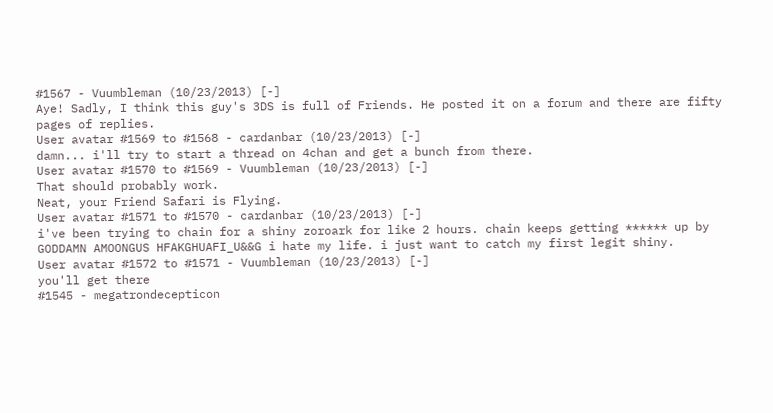#1567 - Vuumbleman (10/23/2013) [-]
Aye! Sadly, I think this guy's 3DS is full of Friends. He posted it on a forum and there are fifty pages of replies.
User avatar #1569 to #1568 - cardanbar (10/23/2013) [-]
damn... i'll try to start a thread on 4chan and get a bunch from there.
User avatar #1570 to #1569 - Vuumbleman (10/23/2013) [-]
That should probably work.
Neat, your Friend Safari is Flying.
User avatar #1571 to #1570 - cardanbar (10/23/2013) [-]
i've been trying to chain for a shiny zoroark for like 2 hours. chain keeps getting ****** up by GODDAMN AMOONGUS HFAKGHUAFI_U&&G i hate my life. i just want to catch my first legit shiny.
User avatar #1572 to #1571 - Vuumbleman (10/23/2013) [-]
you'll get there
#1545 - megatrondecepticon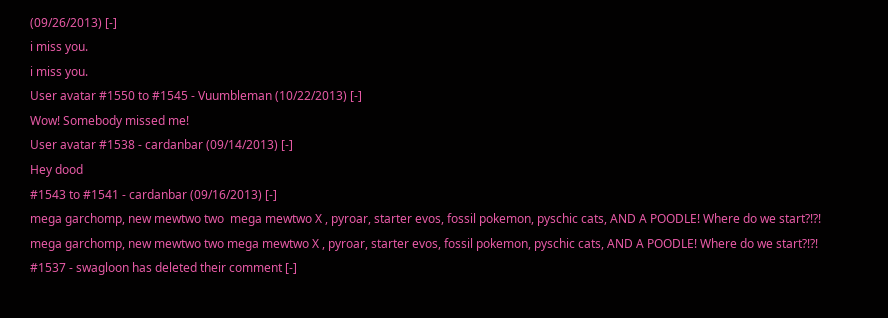(09/26/2013) [-]
i miss you.
i miss you.
User avatar #1550 to #1545 - Vuumbleman (10/22/2013) [-]
Wow! Somebody missed me!
User avatar #1538 - cardanbar (09/14/2013) [-]
Hey dood
#1543 to #1541 - cardanbar (09/16/2013) [-]
mega garchomp, new mewtwo two  mega mewtwo X , pyroar, starter evos, fossil pokemon, pyschic cats, AND A POODLE! Where do we start?!?!
mega garchomp, new mewtwo two mega mewtwo X , pyroar, starter evos, fossil pokemon, pyschic cats, AND A POODLE! Where do we start?!?!
#1537 - swagloon has deleted their comment [-]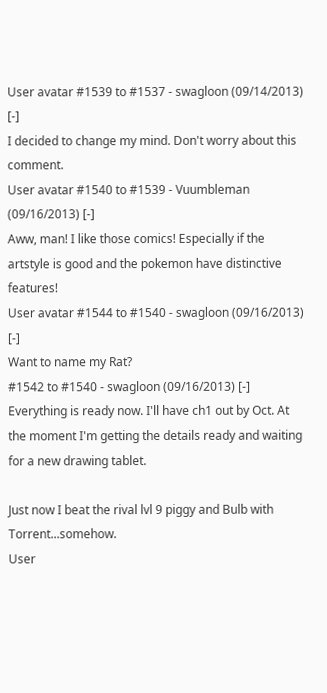User avatar #1539 to #1537 - swagloon (09/14/2013) [-]
I decided to change my mind. Don't worry about this comment.
User avatar #1540 to #1539 - Vuumbleman (09/16/2013) [-]
Aww, man! I like those comics! Especially if the artstyle is good and the pokemon have distinctive features!
User avatar #1544 to #1540 - swagloon (09/16/2013) [-]
Want to name my Rat?
#1542 to #1540 - swagloon (09/16/2013) [-]
Everything is ready now. I'll have ch1 out by Oct. At the moment I'm getting the details ready and waiting for a new drawing tablet.

Just now I beat the rival lvl 9 piggy and Bulb with Torrent...somehow.
User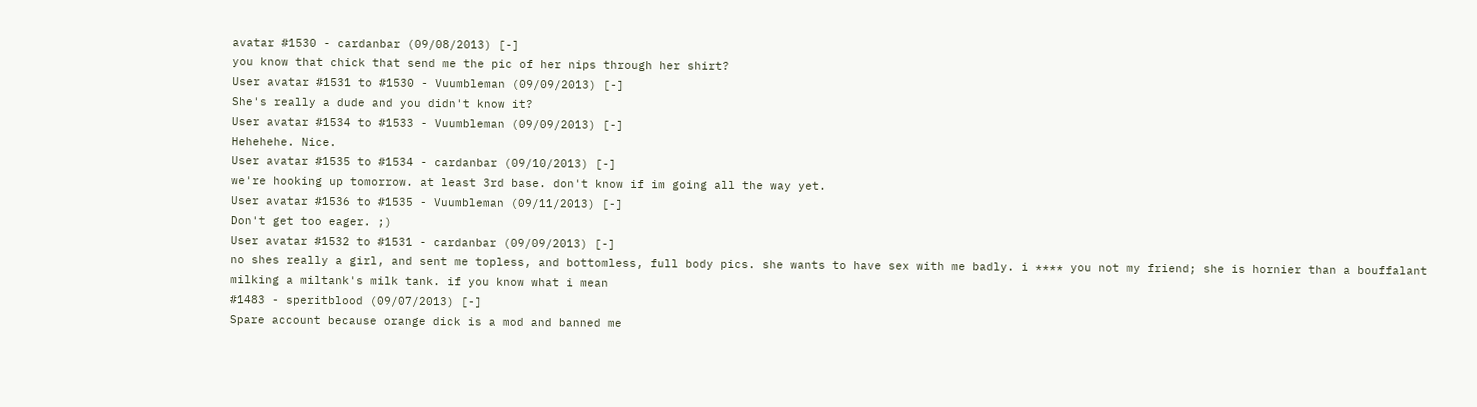avatar #1530 - cardanbar (09/08/2013) [-]
you know that chick that send me the pic of her nips through her shirt?
User avatar #1531 to #1530 - Vuumbleman (09/09/2013) [-]
She's really a dude and you didn't know it?
User avatar #1534 to #1533 - Vuumbleman (09/09/2013) [-]
Hehehehe. Nice.
User avatar #1535 to #1534 - cardanbar (09/10/2013) [-]
we're hooking up tomorrow. at least 3rd base. don't know if im going all the way yet.
User avatar #1536 to #1535 - Vuumbleman (09/11/2013) [-]
Don't get too eager. ;)
User avatar #1532 to #1531 - cardanbar (09/09/2013) [-]
no shes really a girl, and sent me topless, and bottomless, full body pics. she wants to have sex with me badly. i **** you not my friend; she is hornier than a bouffalant milking a miltank's milk tank. if you know what i mean
#1483 - speritblood (09/07/2013) [-]
Spare account because orange dick is a mod and banned me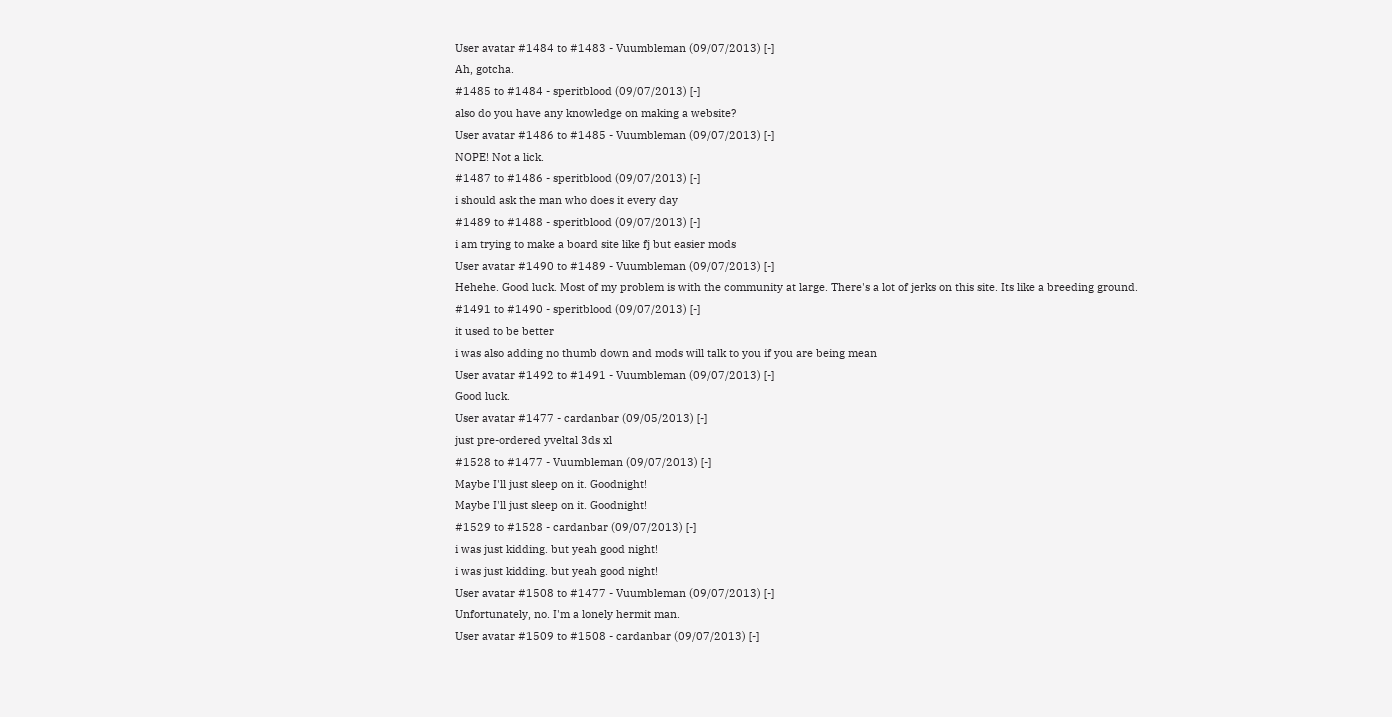User avatar #1484 to #1483 - Vuumbleman (09/07/2013) [-]
Ah, gotcha.
#1485 to #1484 - speritblood (09/07/2013) [-]
also do you have any knowledge on making a website?
User avatar #1486 to #1485 - Vuumbleman (09/07/2013) [-]
NOPE! Not a lick.
#1487 to #1486 - speritblood (09/07/2013) [-]
i should ask the man who does it every day
#1489 to #1488 - speritblood (09/07/2013) [-]
i am trying to make a board site like fj but easier mods
User avatar #1490 to #1489 - Vuumbleman (09/07/2013) [-]
Hehehe. Good luck. Most of my problem is with the community at large. There's a lot of jerks on this site. Its like a breeding ground.
#1491 to #1490 - speritblood (09/07/2013) [-]
it used to be better
i was also adding no thumb down and mods will talk to you if you are being mean
User avatar #1492 to #1491 - Vuumbleman (09/07/2013) [-]
Good luck.
User avatar #1477 - cardanbar (09/05/2013) [-]
just pre-ordered yveltal 3ds xl
#1528 to #1477 - Vuumbleman (09/07/2013) [-]
Maybe I'll just sleep on it. Goodnight!
Maybe I'll just sleep on it. Goodnight!
#1529 to #1528 - cardanbar (09/07/2013) [-]
i was just kidding. but yeah good night!
i was just kidding. but yeah good night!
User avatar #1508 to #1477 - Vuumbleman (09/07/2013) [-]
Unfortunately, no. I'm a lonely hermit man.
User avatar #1509 to #1508 - cardanbar (09/07/2013) [-]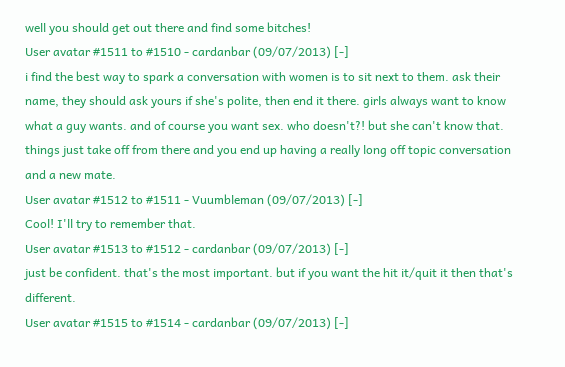well you should get out there and find some bitches!
User avatar #1511 to #1510 - cardanbar (09/07/2013) [-]
i find the best way to spark a conversation with women is to sit next to them. ask their name, they should ask yours if she's polite, then end it there. girls always want to know what a guy wants. and of course you want sex. who doesn't?! but she can't know that. things just take off from there and you end up having a really long off topic conversation and a new mate.
User avatar #1512 to #1511 - Vuumbleman (09/07/2013) [-]
Cool! I'll try to remember that.
User avatar #1513 to #1512 - cardanbar (09/07/2013) [-]
just be confident. that's the most important. but if you want the hit it/quit it then that's different.
User avatar #1515 to #1514 - cardanbar (09/07/2013) [-]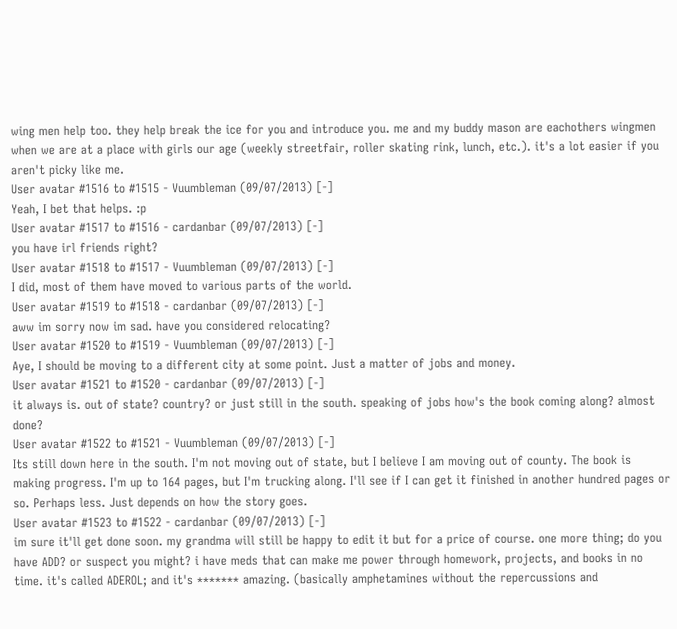wing men help too. they help break the ice for you and introduce you. me and my buddy mason are eachothers wingmen when we are at a place with girls our age (weekly streetfair, roller skating rink, lunch, etc.). it's a lot easier if you aren't picky like me.
User avatar #1516 to #1515 - Vuumbleman (09/07/2013) [-]
Yeah, I bet that helps. :p
User avatar #1517 to #1516 - cardanbar (09/07/2013) [-]
you have irl friends right?
User avatar #1518 to #1517 - Vuumbleman (09/07/2013) [-]
I did, most of them have moved to various parts of the world.
User avatar #1519 to #1518 - cardanbar (09/07/2013) [-]
aww im sorry now im sad. have you considered relocating?
User avatar #1520 to #1519 - Vuumbleman (09/07/2013) [-]
Aye, I should be moving to a different city at some point. Just a matter of jobs and money.
User avatar #1521 to #1520 - cardanbar (09/07/2013) [-]
it always is. out of state? country? or just still in the south. speaking of jobs how's the book coming along? almost done?
User avatar #1522 to #1521 - Vuumbleman (09/07/2013) [-]
Its still down here in the south. I'm not moving out of state, but I believe I am moving out of county. The book is making progress. I'm up to 164 pages, but I'm trucking along. I'll see if I can get it finished in another hundred pages or so. Perhaps less. Just depends on how the story goes.
User avatar #1523 to #1522 - cardanbar (09/07/2013) [-]
im sure it'll get done soon. my grandma will still be happy to edit it but for a price of course. one more thing; do you have ADD? or suspect you might? i have meds that can make me power through homework, projects, and books in no time. it's called ADEROL; and it's ******* amazing. (basically amphetamines without the repercussions and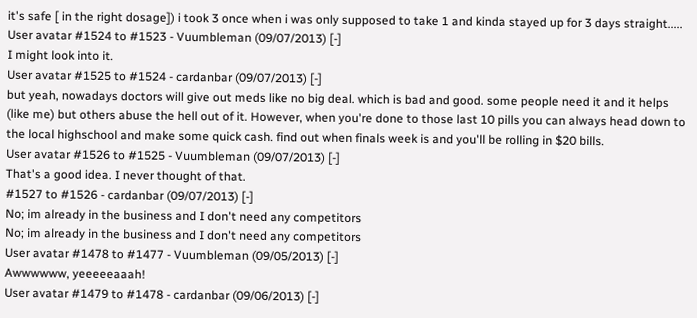it's safe [ in the right dosage]) i took 3 once when i was only supposed to take 1 and kinda stayed up for 3 days straight.....
User avatar #1524 to #1523 - Vuumbleman (09/07/2013) [-]
I might look into it.
User avatar #1525 to #1524 - cardanbar (09/07/2013) [-]
but yeah, nowadays doctors will give out meds like no big deal. which is bad and good. some people need it and it helps (like me) but others abuse the hell out of it. However, when you're done to those last 10 pills you can always head down to the local highschool and make some quick cash. find out when finals week is and you'll be rolling in $20 bills.
User avatar #1526 to #1525 - Vuumbleman (09/07/2013) [-]
That's a good idea. I never thought of that.
#1527 to #1526 - cardanbar (09/07/2013) [-]
No; im already in the business and I don't need any competitors
No; im already in the business and I don't need any competitors
User avatar #1478 to #1477 - Vuumbleman (09/05/2013) [-]
Awwwwww, yeeeeeaaah!
User avatar #1479 to #1478 - cardanbar (09/06/2013) [-]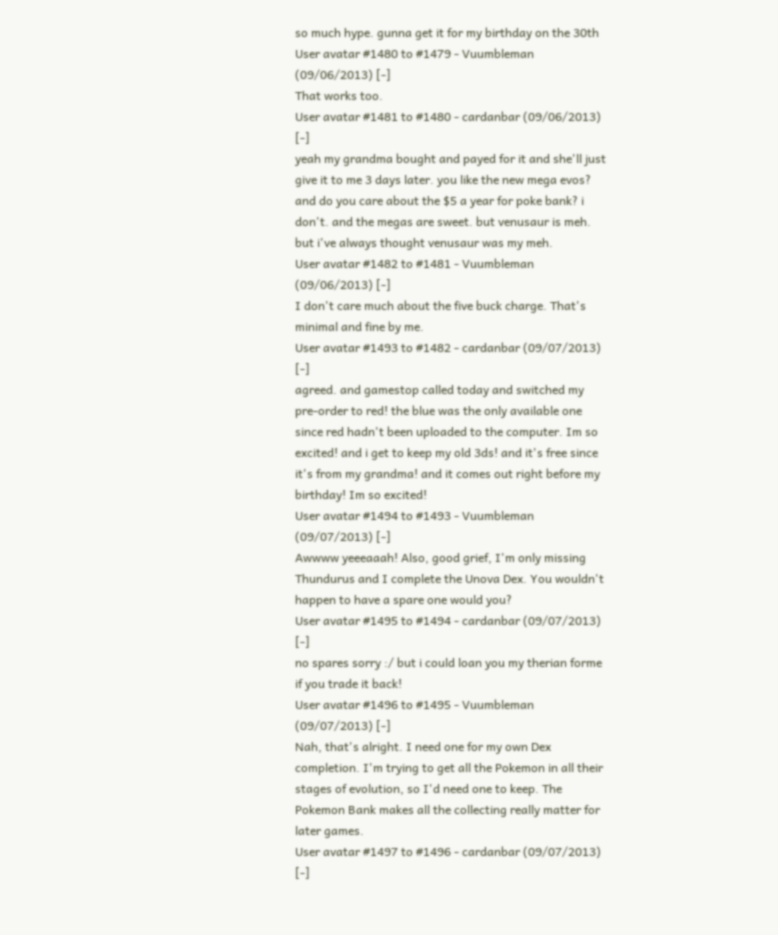so much hype. gunna get it for my birthday on the 30th
User avatar #1480 to #1479 - Vuumbleman (09/06/2013) [-]
That works too.
User avatar #1481 to #1480 - cardanbar (09/06/2013) [-]
yeah my grandma bought and payed for it and she'll just give it to me 3 days later. you like the new mega evos? and do you care about the $5 a year for poke bank? i don't. and the megas are sweet. but venusaur is meh. but i've always thought venusaur was my meh.
User avatar #1482 to #1481 - Vuumbleman (09/06/2013) [-]
I don't care much about the five buck charge. That's minimal and fine by me.
User avatar #1493 to #1482 - cardanbar (09/07/2013) [-]
agreed. and gamestop called today and switched my pre-order to red! the blue was the only available one since red hadn't been uploaded to the computer. Im so excited! and i get to keep my old 3ds! and it's free since it's from my grandma! and it comes out right before my birthday! Im so excited!
User avatar #1494 to #1493 - Vuumbleman (09/07/2013) [-]
Awwww yeeeaaah! Also, good grief, I'm only missing Thundurus and I complete the Unova Dex. You wouldn't happen to have a spare one would you?
User avatar #1495 to #1494 - cardanbar (09/07/2013) [-]
no spares sorry :/ but i could loan you my therian forme if you trade it back!
User avatar #1496 to #1495 - Vuumbleman (09/07/2013) [-]
Nah, that's alright. I need one for my own Dex completion. I'm trying to get all the Pokemon in all their stages of evolution, so I'd need one to keep. The Pokemon Bank makes all the collecting really matter for later games.
User avatar #1497 to #1496 - cardanbar (09/07/2013) [-]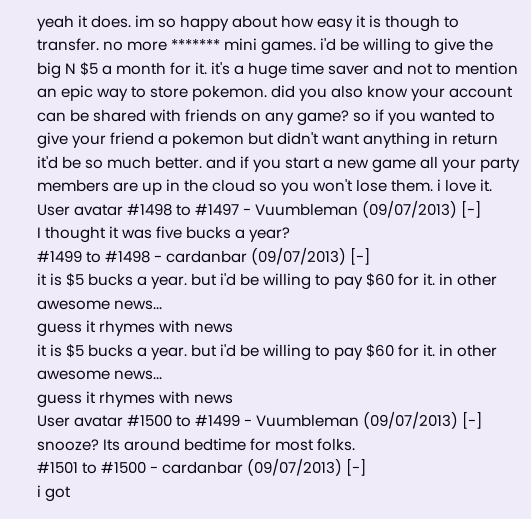yeah it does. im so happy about how easy it is though to transfer. no more ******* mini games. i'd be willing to give the big N $5 a month for it. it's a huge time saver and not to mention an epic way to store pokemon. did you also know your account can be shared with friends on any game? so if you wanted to give your friend a pokemon but didn't want anything in return it'd be so much better. and if you start a new game all your party members are up in the cloud so you won't lose them. i love it.
User avatar #1498 to #1497 - Vuumbleman (09/07/2013) [-]
I thought it was five bucks a year?
#1499 to #1498 - cardanbar (09/07/2013) [-]
it is $5 bucks a year. but i'd be willing to pay $60 for it. in other awesome news...
guess it rhymes with news
it is $5 bucks a year. but i'd be willing to pay $60 for it. in other awesome news...
guess it rhymes with news
User avatar #1500 to #1499 - Vuumbleman (09/07/2013) [-]
snooze? Its around bedtime for most folks.
#1501 to #1500 - cardanbar (09/07/2013) [-]
i got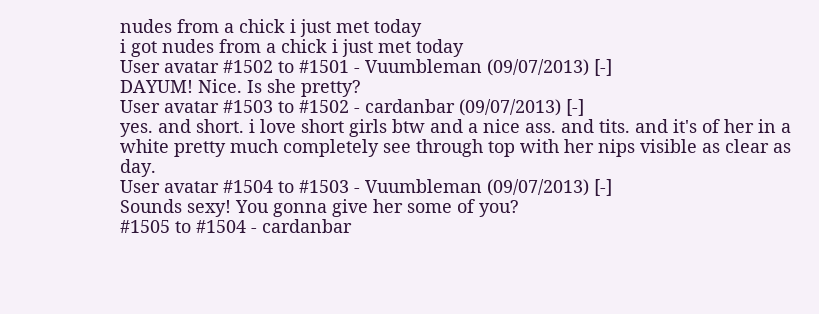nudes from a chick i just met today
i got nudes from a chick i just met today
User avatar #1502 to #1501 - Vuumbleman (09/07/2013) [-]
DAYUM! Nice. Is she pretty?
User avatar #1503 to #1502 - cardanbar (09/07/2013) [-]
yes. and short. i love short girls btw and a nice ass. and tits. and it's of her in a white pretty much completely see through top with her nips visible as clear as day.
User avatar #1504 to #1503 - Vuumbleman (09/07/2013) [-]
Sounds sexy! You gonna give her some of you?
#1505 to #1504 - cardanbar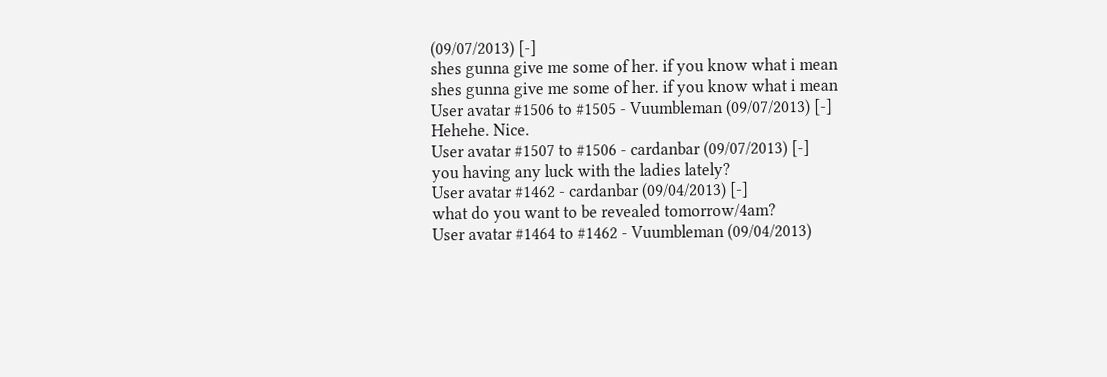(09/07/2013) [-]
shes gunna give me some of her. if you know what i mean
shes gunna give me some of her. if you know what i mean
User avatar #1506 to #1505 - Vuumbleman (09/07/2013) [-]
Hehehe. Nice.
User avatar #1507 to #1506 - cardanbar (09/07/2013) [-]
you having any luck with the ladies lately?
User avatar #1462 - cardanbar (09/04/2013) [-]
what do you want to be revealed tomorrow/4am?
User avatar #1464 to #1462 - Vuumbleman (09/04/2013)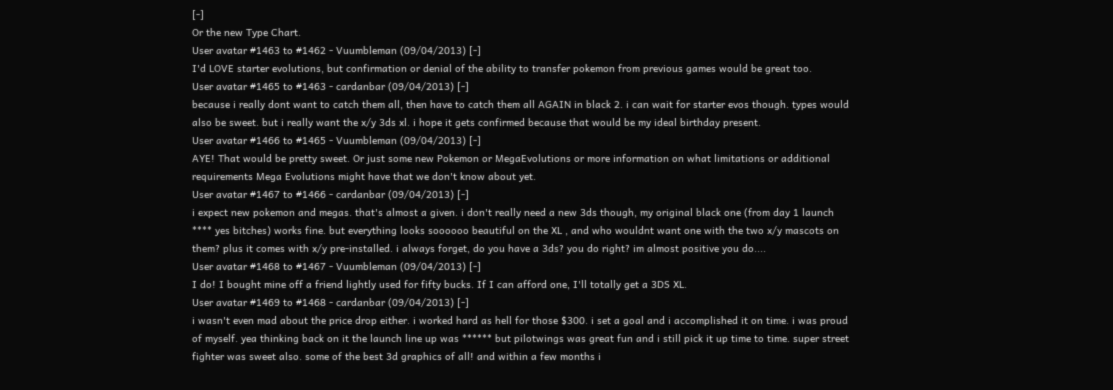[-]
Or the new Type Chart.
User avatar #1463 to #1462 - Vuumbleman (09/04/2013) [-]
I'd LOVE starter evolutions, but confirmation or denial of the ability to transfer pokemon from previous games would be great too.
User avatar #1465 to #1463 - cardanbar (09/04/2013) [-]
because i really dont want to catch them all, then have to catch them all AGAIN in black 2. i can wait for starter evos though. types would also be sweet. but i really want the x/y 3ds xl. i hope it gets confirmed because that would be my ideal birthday present.
User avatar #1466 to #1465 - Vuumbleman (09/04/2013) [-]
AYE! That would be pretty sweet. Or just some new Pokemon or MegaEvolutions or more information on what limitations or additional requirements Mega Evolutions might have that we don't know about yet.
User avatar #1467 to #1466 - cardanbar (09/04/2013) [-]
i expect new pokemon and megas. that's almost a given. i don't really need a new 3ds though, my original black one (from day 1 launch **** yes bitches) works fine. but everything looks soooooo beautiful on the XL , and who wouldnt want one with the two x/y mascots on them? plus it comes with x/y pre-installed. i always forget, do you have a 3ds? you do right? im almost positive you do....
User avatar #1468 to #1467 - Vuumbleman (09/04/2013) [-]
I do! I bought mine off a friend lightly used for fifty bucks. If I can afford one, I'll totally get a 3DS XL.
User avatar #1469 to #1468 - cardanbar (09/04/2013) [-]
i wasn't even mad about the price drop either. i worked hard as hell for those $300. i set a goal and i accomplished it on time. i was proud of myself. yea thinking back on it the launch line up was ****** but pilotwings was great fun and i still pick it up time to time. super street fighter was sweet also. some of the best 3d graphics of all! and within a few months i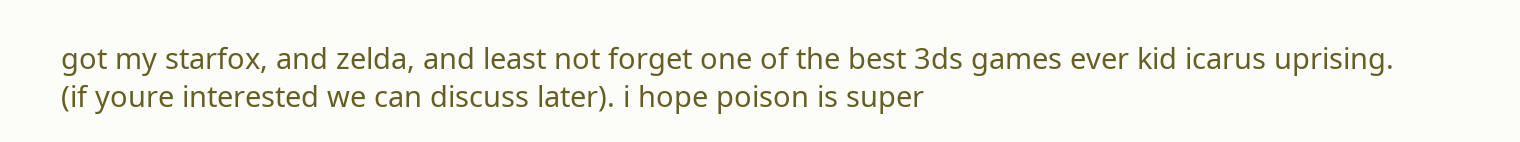got my starfox, and zelda, and least not forget one of the best 3ds games ever kid icarus uprising. (if youre interested we can discuss later). i hope poison is super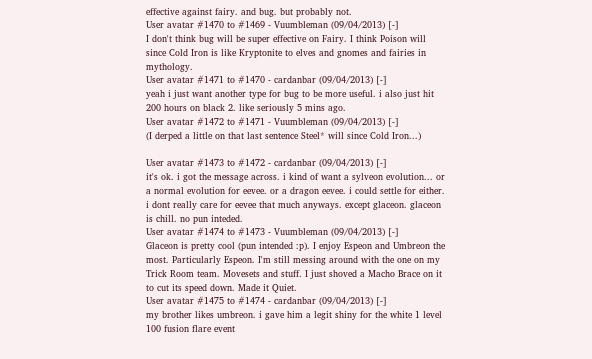effective against fairy. and bug. but probably not.
User avatar #1470 to #1469 - Vuumbleman (09/04/2013) [-]
I don't think bug will be super effective on Fairy. I think Poison will since Cold Iron is like Kryptonite to elves and gnomes and fairies in mythology.
User avatar #1471 to #1470 - cardanbar (09/04/2013) [-]
yeah i just want another type for bug to be more useful. i also just hit 200 hours on black 2. like seriously 5 mins ago.
User avatar #1472 to #1471 - Vuumbleman (09/04/2013) [-]
(I derped a little on that last sentence Steel* will since Cold Iron...)

User avatar #1473 to #1472 - cardanbar (09/04/2013) [-]
it's ok. i got the message across. i kind of want a sylveon evolution... or a normal evolution for eevee. or a dragon eevee. i could settle for either. i dont really care for eevee that much anyways. except glaceon. glaceon is chill. no pun inteded.
User avatar #1474 to #1473 - Vuumbleman (09/04/2013) [-]
Glaceon is pretty cool (pun intended :p). I enjoy Espeon and Umbreon the most. Particularly Espeon. I'm still messing around with the one on my Trick Room team. Movesets and stuff. I just shoved a Macho Brace on it to cut its speed down. Made it Quiet.
User avatar #1475 to #1474 - cardanbar (09/04/2013) [-]
my brother likes umbreon. i gave him a legit shiny for the white 1 level 100 fusion flare event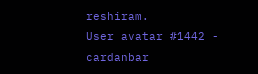reshiram.
User avatar #1442 - cardanbar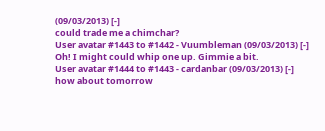(09/03/2013) [-]
could trade me a chimchar?
User avatar #1443 to #1442 - Vuumbleman (09/03/2013) [-]
Oh! I might could whip one up. Gimmie a bit.
User avatar #1444 to #1443 - cardanbar (09/03/2013) [-]
how about tomorrow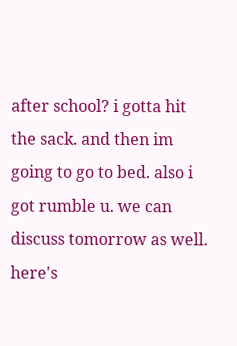after school? i gotta hit the sack. and then im going to go to bed. also i got rumble u. we can discuss tomorrow as well. here's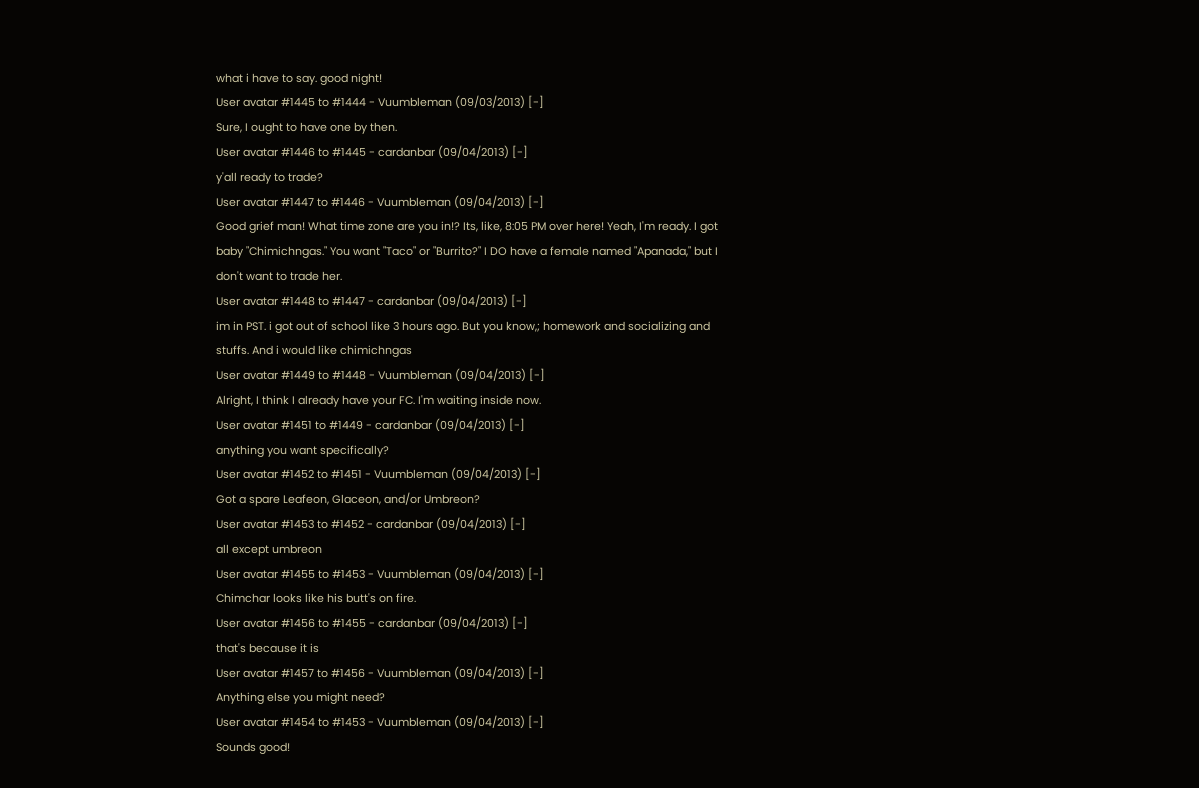what i have to say. good night!
User avatar #1445 to #1444 - Vuumbleman (09/03/2013) [-]
Sure, I ought to have one by then.
User avatar #1446 to #1445 - cardanbar (09/04/2013) [-]
y'all ready to trade?
User avatar #1447 to #1446 - Vuumbleman (09/04/2013) [-]
Good grief man! What time zone are you in!? Its, like, 8:05 PM over here! Yeah, I'm ready. I got baby "Chimichngas." You want "Taco" or "Burrito?" I DO have a female named "Apanada," but I don't want to trade her.
User avatar #1448 to #1447 - cardanbar (09/04/2013) [-]
im in PST. i got out of school like 3 hours ago. But you know,; homework and socializing and stuffs. And i would like chimichngas
User avatar #1449 to #1448 - Vuumbleman (09/04/2013) [-]
Alright, I think I already have your FC. I'm waiting inside now.
User avatar #1451 to #1449 - cardanbar (09/04/2013) [-]
anything you want specifically?
User avatar #1452 to #1451 - Vuumbleman (09/04/2013) [-]
Got a spare Leafeon, Glaceon, and/or Umbreon?
User avatar #1453 to #1452 - cardanbar (09/04/2013) [-]
all except umbreon
User avatar #1455 to #1453 - Vuumbleman (09/04/2013) [-]
Chimchar looks like his butt's on fire.
User avatar #1456 to #1455 - cardanbar (09/04/2013) [-]
that's because it is
User avatar #1457 to #1456 - Vuumbleman (09/04/2013) [-]
Anything else you might need?
User avatar #1454 to #1453 - Vuumbleman (09/04/2013) [-]
Sounds good!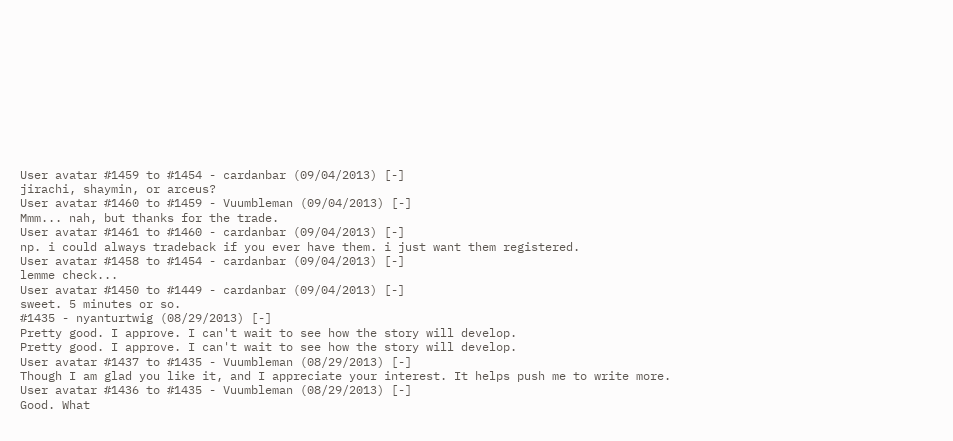User avatar #1459 to #1454 - cardanbar (09/04/2013) [-]
jirachi, shaymin, or arceus?
User avatar #1460 to #1459 - Vuumbleman (09/04/2013) [-]
Mmm... nah, but thanks for the trade.
User avatar #1461 to #1460 - cardanbar (09/04/2013) [-]
np. i could always tradeback if you ever have them. i just want them registered.
User avatar #1458 to #1454 - cardanbar (09/04/2013) [-]
lemme check...
User avatar #1450 to #1449 - cardanbar (09/04/2013) [-]
sweet. 5 minutes or so.
#1435 - nyanturtwig (08/29/2013) [-]
Pretty good. I approve. I can't wait to see how the story will develop.
Pretty good. I approve. I can't wait to see how the story will develop.
User avatar #1437 to #1435 - Vuumbleman (08/29/2013) [-]
Though I am glad you like it, and I appreciate your interest. It helps push me to write more.
User avatar #1436 to #1435 - Vuumbleman (08/29/2013) [-]
Good. What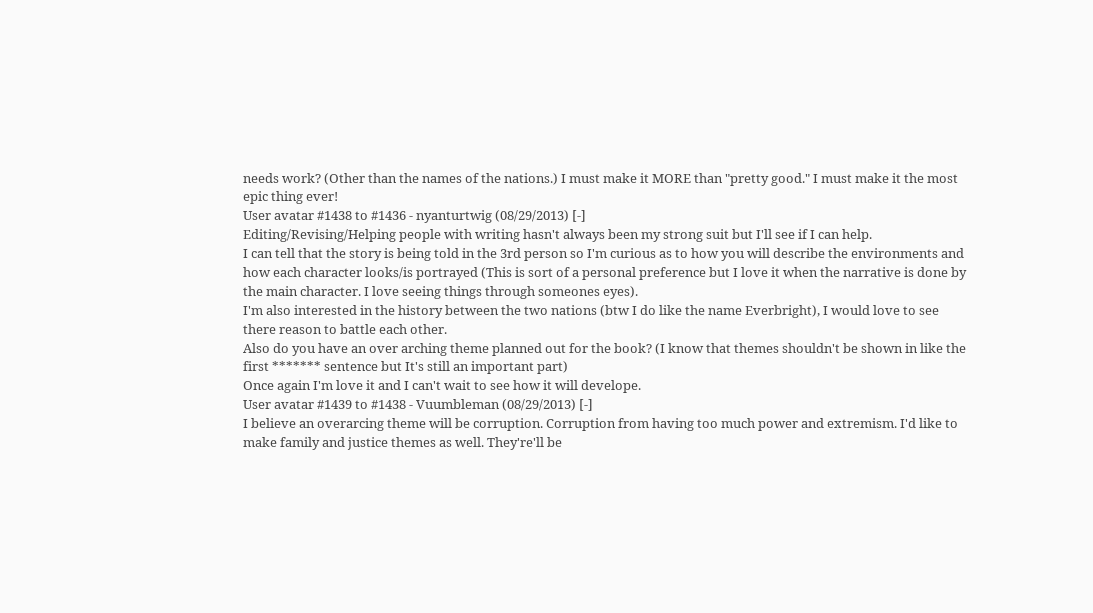needs work? (Other than the names of the nations.) I must make it MORE than "pretty good." I must make it the most epic thing ever!
User avatar #1438 to #1436 - nyanturtwig (08/29/2013) [-]
Editing/Revising/Helping people with writing hasn't always been my strong suit but I'll see if I can help.
I can tell that the story is being told in the 3rd person so I'm curious as to how you will describe the environments and how each character looks/is portrayed (This is sort of a personal preference but I love it when the narrative is done by the main character. I love seeing things through someones eyes).
I'm also interested in the history between the two nations (btw I do like the name Everbright), I would love to see there reason to battle each other.
Also do you have an over arching theme planned out for the book? (I know that themes shouldn't be shown in like the first ******* sentence but It's still an important part)
Once again I'm love it and I can't wait to see how it will develope.
User avatar #1439 to #1438 - Vuumbleman (08/29/2013) [-]
I believe an overarcing theme will be corruption. Corruption from having too much power and extremism. I'd like to make family and justice themes as well. They're'll be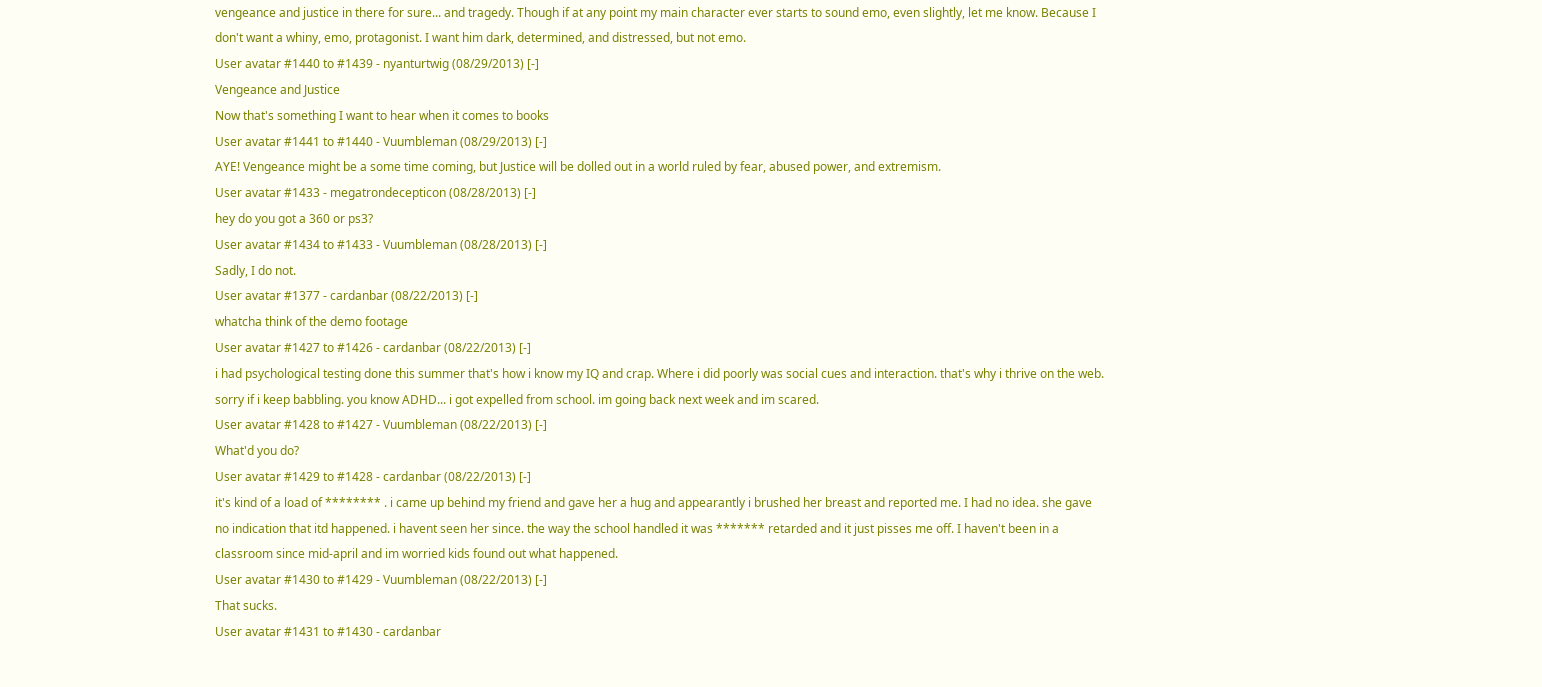vengeance and justice in there for sure... and tragedy. Though if at any point my main character ever starts to sound emo, even slightly, let me know. Because I don't want a whiny, emo, protagonist. I want him dark, determined, and distressed, but not emo.
User avatar #1440 to #1439 - nyanturtwig (08/29/2013) [-]
Vengeance and Justice
Now that's something I want to hear when it comes to books
User avatar #1441 to #1440 - Vuumbleman (08/29/2013) [-]
AYE! Vengeance might be a some time coming, but Justice will be dolled out in a world ruled by fear, abused power, and extremism.
User avatar #1433 - megatrondecepticon (08/28/2013) [-]
hey do you got a 360 or ps3?
User avatar #1434 to #1433 - Vuumbleman (08/28/2013) [-]
Sadly, I do not.
User avatar #1377 - cardanbar (08/22/2013) [-]
whatcha think of the demo footage
User avatar #1427 to #1426 - cardanbar (08/22/2013) [-]
i had psychological testing done this summer that's how i know my IQ and crap. Where i did poorly was social cues and interaction. that's why i thrive on the web. sorry if i keep babbling. you know ADHD... i got expelled from school. im going back next week and im scared.
User avatar #1428 to #1427 - Vuumbleman (08/22/2013) [-]
What'd you do?
User avatar #1429 to #1428 - cardanbar (08/22/2013) [-]
it's kind of a load of ******** . i came up behind my friend and gave her a hug and appearantly i brushed her breast and reported me. I had no idea. she gave no indication that itd happened. i havent seen her since. the way the school handled it was ******* retarded and it just pisses me off. I haven't been in a classroom since mid-april and im worried kids found out what happened.
User avatar #1430 to #1429 - Vuumbleman (08/22/2013) [-]
That sucks.
User avatar #1431 to #1430 - cardanbar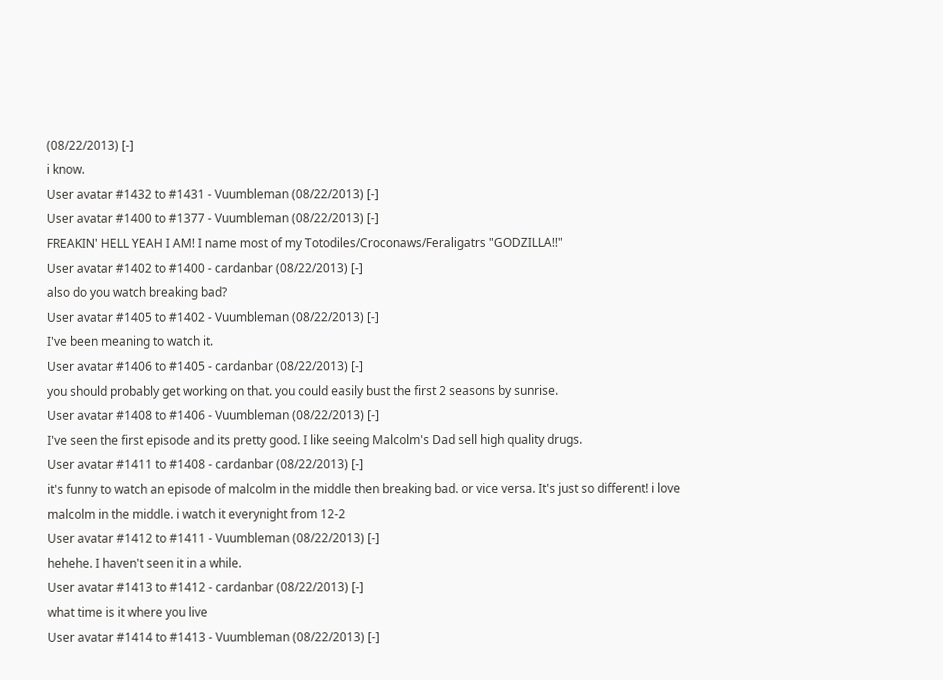(08/22/2013) [-]
i know.
User avatar #1432 to #1431 - Vuumbleman (08/22/2013) [-]
User avatar #1400 to #1377 - Vuumbleman (08/22/2013) [-]
FREAKIN' HELL YEAH I AM! I name most of my Totodiles/Croconaws/Feraligatrs "GODZILLA!!"
User avatar #1402 to #1400 - cardanbar (08/22/2013) [-]
also do you watch breaking bad?
User avatar #1405 to #1402 - Vuumbleman (08/22/2013) [-]
I've been meaning to watch it.
User avatar #1406 to #1405 - cardanbar (08/22/2013) [-]
you should probably get working on that. you could easily bust the first 2 seasons by sunrise.
User avatar #1408 to #1406 - Vuumbleman (08/22/2013) [-]
I've seen the first episode and its pretty good. I like seeing Malcolm's Dad sell high quality drugs.
User avatar #1411 to #1408 - cardanbar (08/22/2013) [-]
it's funny to watch an episode of malcolm in the middle then breaking bad. or vice versa. It's just so different! i love malcolm in the middle. i watch it everynight from 12-2
User avatar #1412 to #1411 - Vuumbleman (08/22/2013) [-]
hehehe. I haven't seen it in a while.
User avatar #1413 to #1412 - cardanbar (08/22/2013) [-]
what time is it where you live
User avatar #1414 to #1413 - Vuumbleman (08/22/2013) [-]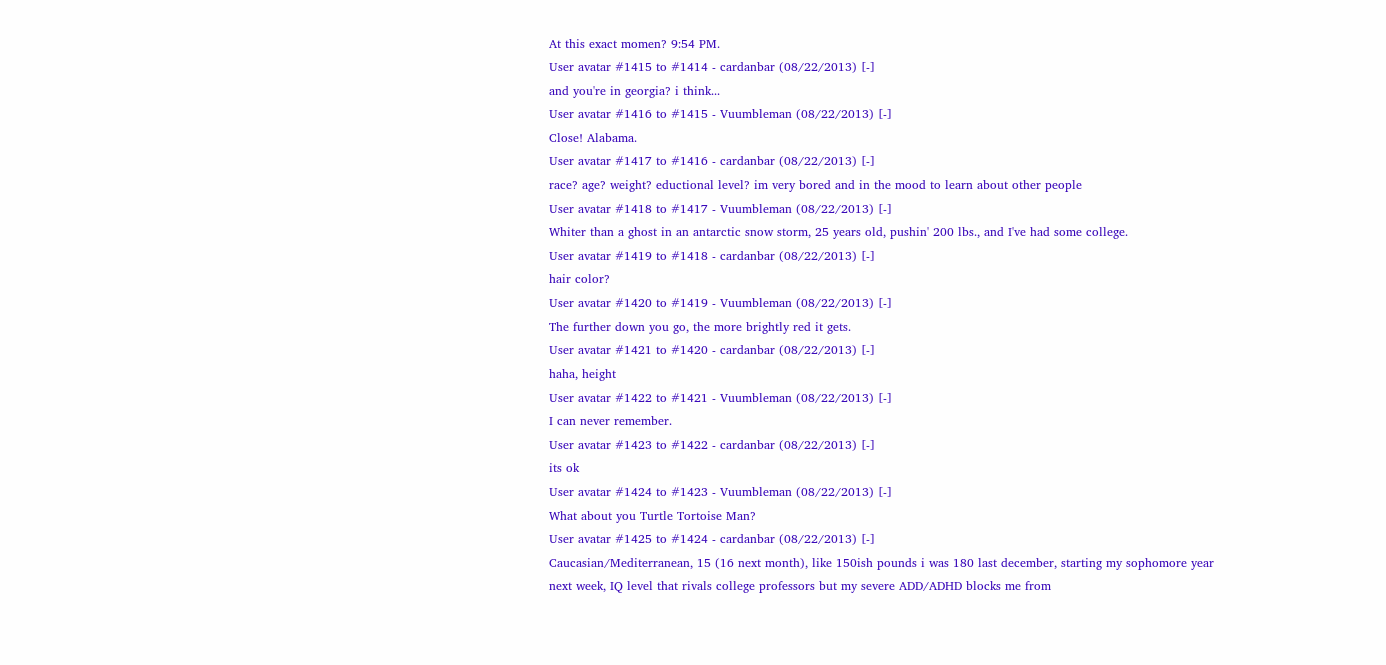At this exact momen? 9:54 PM.
User avatar #1415 to #1414 - cardanbar (08/22/2013) [-]
and you're in georgia? i think...
User avatar #1416 to #1415 - Vuumbleman (08/22/2013) [-]
Close! Alabama.
User avatar #1417 to #1416 - cardanbar (08/22/2013) [-]
race? age? weight? eductional level? im very bored and in the mood to learn about other people
User avatar #1418 to #1417 - Vuumbleman (08/22/2013) [-]
Whiter than a ghost in an antarctic snow storm, 25 years old, pushin' 200 lbs., and I've had some college.
User avatar #1419 to #1418 - cardanbar (08/22/2013) [-]
hair color?
User avatar #1420 to #1419 - Vuumbleman (08/22/2013) [-]
The further down you go, the more brightly red it gets.
User avatar #1421 to #1420 - cardanbar (08/22/2013) [-]
haha, height
User avatar #1422 to #1421 - Vuumbleman (08/22/2013) [-]
I can never remember.
User avatar #1423 to #1422 - cardanbar (08/22/2013) [-]
its ok
User avatar #1424 to #1423 - Vuumbleman (08/22/2013) [-]
What about you Turtle Tortoise Man?
User avatar #1425 to #1424 - cardanbar (08/22/2013) [-]
Caucasian/Mediterranean, 15 (16 next month), like 150ish pounds i was 180 last december, starting my sophomore year next week, IQ level that rivals college professors but my severe ADD/ADHD blocks me from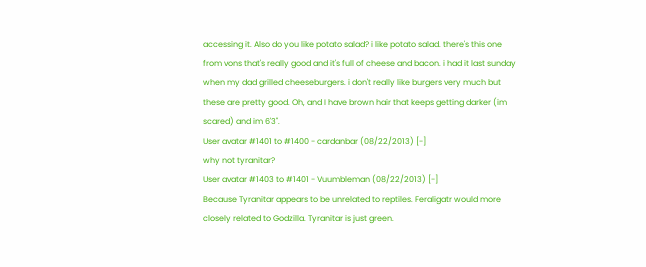accessing it. Also do you like potato salad? i like potato salad. there's this one from vons that's really good and it's full of cheese and bacon. i had it last sunday when my dad grilled cheeseburgers. i don't really like burgers very much but these are pretty good. Oh, and I have brown hair that keeps getting darker (im scared) and im 6'3".
User avatar #1401 to #1400 - cardanbar (08/22/2013) [-]
why not tyranitar?
User avatar #1403 to #1401 - Vuumbleman (08/22/2013) [-]
Because Tyranitar appears to be unrelated to reptiles. Feraligatr would more closely related to Godzilla. Tyranitar is just green.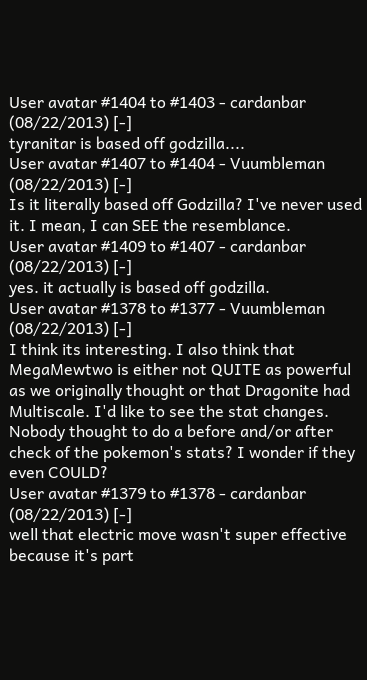User avatar #1404 to #1403 - cardanbar (08/22/2013) [-]
tyranitar is based off godzilla....
User avatar #1407 to #1404 - Vuumbleman (08/22/2013) [-]
Is it literally based off Godzilla? I've never used it. I mean, I can SEE the resemblance.
User avatar #1409 to #1407 - cardanbar (08/22/2013) [-]
yes. it actually is based off godzilla.
User avatar #1378 to #1377 - Vuumbleman (08/22/2013) [-]
I think its interesting. I also think that MegaMewtwo is either not QUITE as powerful as we originally thought or that Dragonite had Multiscale. I'd like to see the stat changes. Nobody thought to do a before and/or after check of the pokemon's stats? I wonder if they even COULD?
User avatar #1379 to #1378 - cardanbar (08/22/2013) [-]
well that electric move wasn't super effective because it's part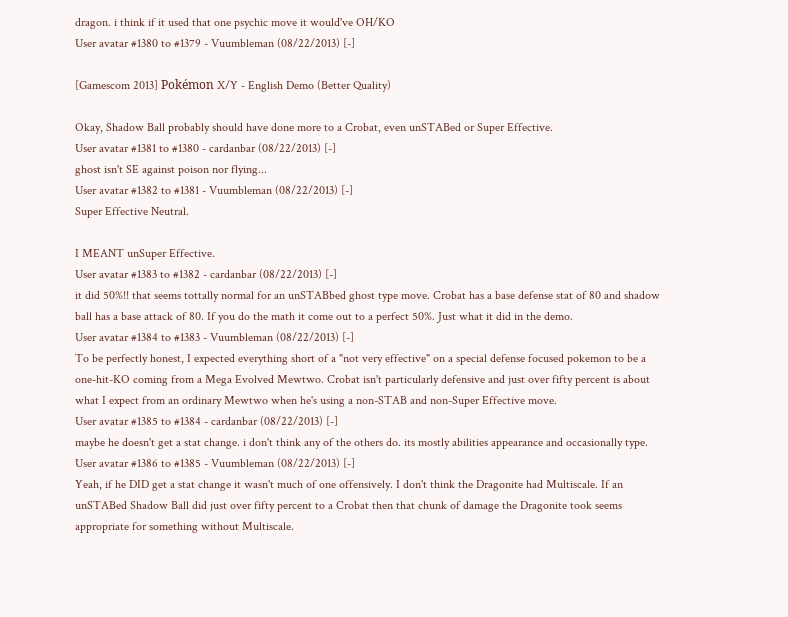dragon. i think if it used that one psychic move it would've OH/KO
User avatar #1380 to #1379 - Vuumbleman (08/22/2013) [-]

[Gamescom 2013] Pokémon X/Y - English Demo (Better Quality)

Okay, Shadow Ball probably should have done more to a Crobat, even unSTABed or Super Effective.
User avatar #1381 to #1380 - cardanbar (08/22/2013) [-]
ghost isn't SE against poison nor flying...
User avatar #1382 to #1381 - Vuumbleman (08/22/2013) [-]
Super Effective Neutral.

I MEANT unSuper Effective.
User avatar #1383 to #1382 - cardanbar (08/22/2013) [-]
it did 50%!! that seems tottally normal for an unSTABbed ghost type move. Crobat has a base defense stat of 80 and shadow ball has a base attack of 80. If you do the math it come out to a perfect 50%. Just what it did in the demo.
User avatar #1384 to #1383 - Vuumbleman (08/22/2013) [-]
To be perfectly honest, I expected everything short of a "not very effective" on a special defense focused pokemon to be a one-hit-KO coming from a Mega Evolved Mewtwo. Crobat isn't particularly defensive and just over fifty percent is about what I expect from an ordinary Mewtwo when he's using a non-STAB and non-Super Effective move.
User avatar #1385 to #1384 - cardanbar (08/22/2013) [-]
maybe he doesn't get a stat change. i don't think any of the others do. its mostly abilities appearance and occasionally type.
User avatar #1386 to #1385 - Vuumbleman (08/22/2013) [-]
Yeah, if he DID get a stat change it wasn't much of one offensively. I don't think the Dragonite had Multiscale. If an unSTABed Shadow Ball did just over fifty percent to a Crobat then that chunk of damage the Dragonite took seems appropriate for something without Multiscale.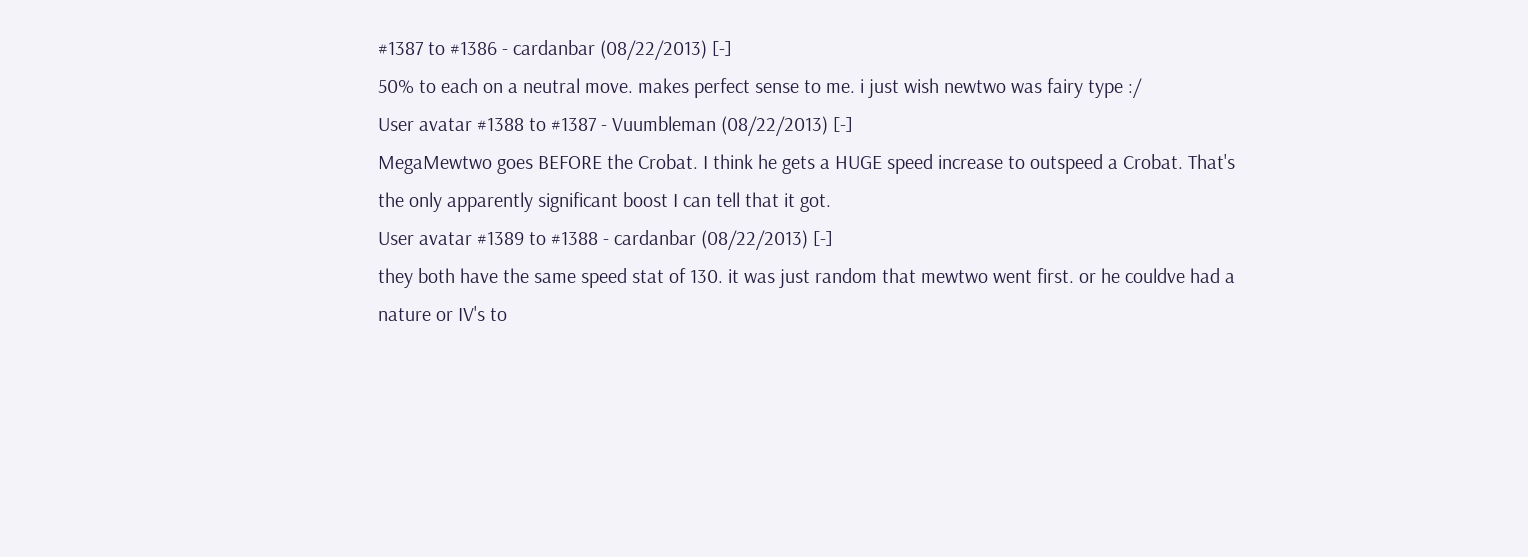#1387 to #1386 - cardanbar (08/22/2013) [-]
50% to each on a neutral move. makes perfect sense to me. i just wish newtwo was fairy type :/
User avatar #1388 to #1387 - Vuumbleman (08/22/2013) [-]
MegaMewtwo goes BEFORE the Crobat. I think he gets a HUGE speed increase to outspeed a Crobat. That's the only apparently significant boost I can tell that it got.
User avatar #1389 to #1388 - cardanbar (08/22/2013) [-]
they both have the same speed stat of 130. it was just random that mewtwo went first. or he couldve had a nature or IV's to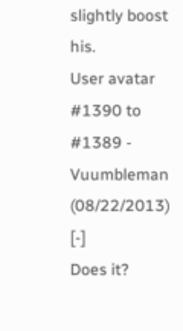slightly boost his.
User avatar #1390 to #1389 - Vuumbleman (08/22/2013) [-]
Does it?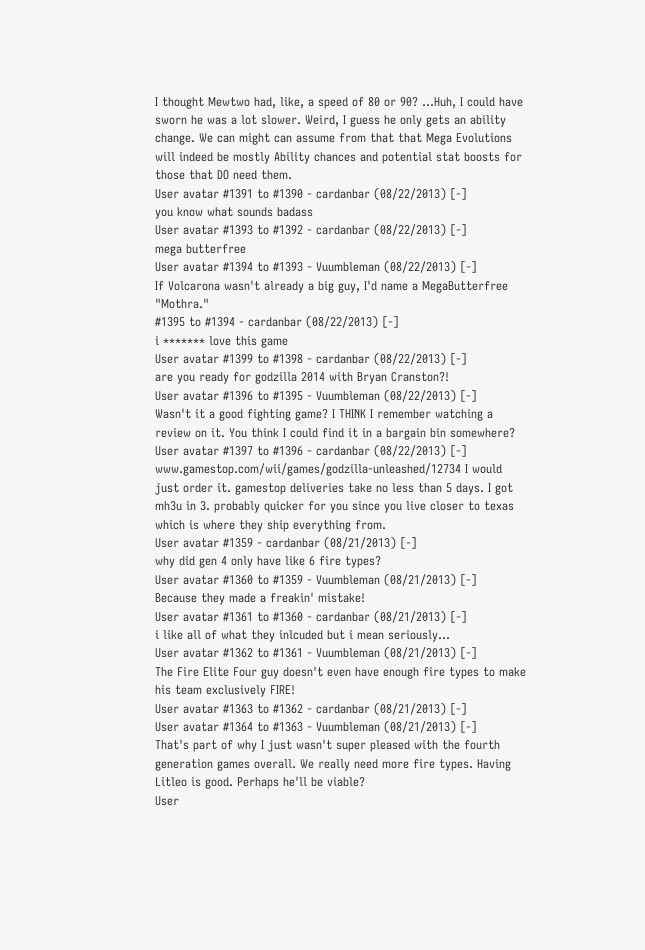I thought Mewtwo had, like, a speed of 80 or 90? ...Huh, I could have sworn he was a lot slower. Weird, I guess he only gets an ability change. We can might can assume from that that Mega Evolutions will indeed be mostly Ability chances and potential stat boosts for those that DO need them.
User avatar #1391 to #1390 - cardanbar (08/22/2013) [-]
you know what sounds badass
User avatar #1393 to #1392 - cardanbar (08/22/2013) [-]
mega butterfree
User avatar #1394 to #1393 - Vuumbleman (08/22/2013) [-]
If Volcarona wasn't already a big guy, I'd name a MegaButterfree "Mothra."
#1395 to #1394 - cardanbar (08/22/2013) [-]
i ******* love this game
User avatar #1399 to #1398 - cardanbar (08/22/2013) [-]
are you ready for godzilla 2014 with Bryan Cranston?!
User avatar #1396 to #1395 - Vuumbleman (08/22/2013) [-]
Wasn't it a good fighting game? I THINK I remember watching a review on it. You think I could find it in a bargain bin somewhere?
User avatar #1397 to #1396 - cardanbar (08/22/2013) [-]
www.gamestop.com/wii/games/godzilla-unleashed/12734 I would just order it. gamestop deliveries take no less than 5 days. I got mh3u in 3. probably quicker for you since you live closer to texas which is where they ship everything from.
User avatar #1359 - cardanbar (08/21/2013) [-]
why did gen 4 only have like 6 fire types?
User avatar #1360 to #1359 - Vuumbleman (08/21/2013) [-]
Because they made a freakin' mistake!
User avatar #1361 to #1360 - cardanbar (08/21/2013) [-]
i like all of what they inlcuded but i mean seriously...
User avatar #1362 to #1361 - Vuumbleman (08/21/2013) [-]
The Fire Elite Four guy doesn't even have enough fire types to make his team exclusively FIRE!
User avatar #1363 to #1362 - cardanbar (08/21/2013) [-]
User avatar #1364 to #1363 - Vuumbleman (08/21/2013) [-]
That's part of why I just wasn't super pleased with the fourth generation games overall. We really need more fire types. Having Litleo is good. Perhaps he'll be viable?
User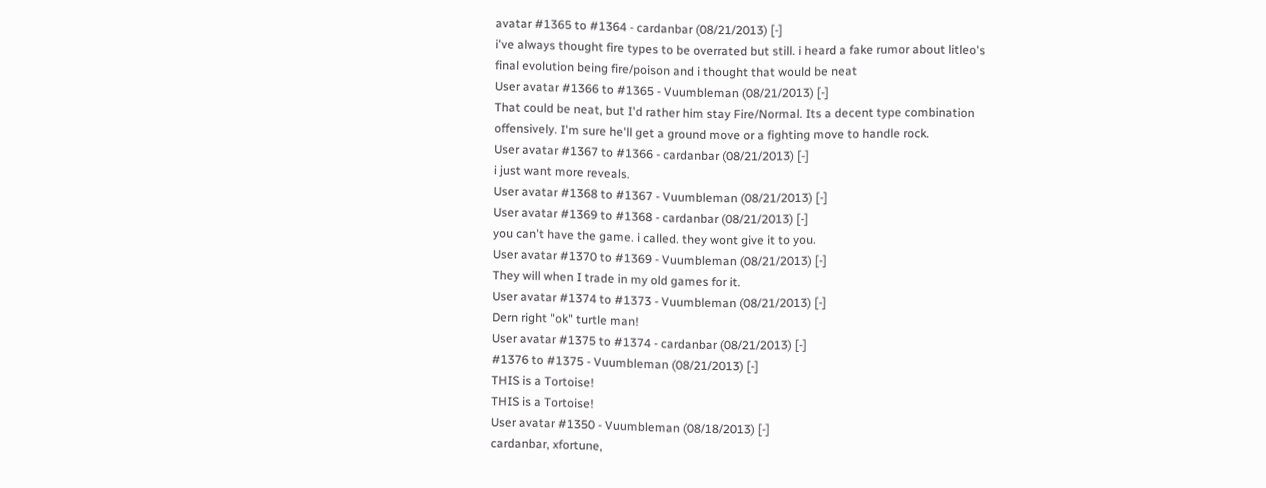avatar #1365 to #1364 - cardanbar (08/21/2013) [-]
i've always thought fire types to be overrated but still. i heard a fake rumor about litleo's final evolution being fire/poison and i thought that would be neat
User avatar #1366 to #1365 - Vuumbleman (08/21/2013) [-]
That could be neat, but I'd rather him stay Fire/Normal. Its a decent type combination offensively. I'm sure he'll get a ground move or a fighting move to handle rock.
User avatar #1367 to #1366 - cardanbar (08/21/2013) [-]
i just want more reveals.
User avatar #1368 to #1367 - Vuumbleman (08/21/2013) [-]
User avatar #1369 to #1368 - cardanbar (08/21/2013) [-]
you can't have the game. i called. they wont give it to you.
User avatar #1370 to #1369 - Vuumbleman (08/21/2013) [-]
They will when I trade in my old games for it.
User avatar #1374 to #1373 - Vuumbleman (08/21/2013) [-]
Dern right "ok" turtle man!
User avatar #1375 to #1374 - cardanbar (08/21/2013) [-]
#1376 to #1375 - Vuumbleman (08/21/2013) [-]
THIS is a Tortoise!
THIS is a Tortoise!
User avatar #1350 - Vuumbleman (08/18/2013) [-]
cardanbar, xfortune,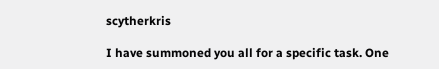scytherkris

I have summoned you all for a specific task. One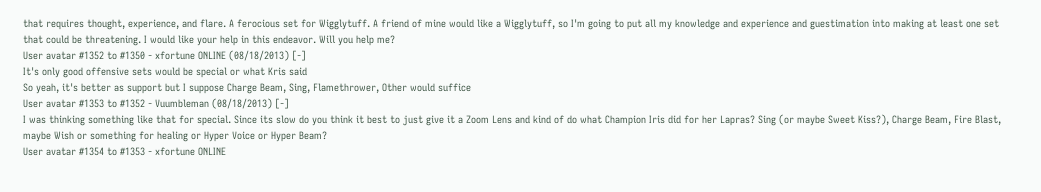that requires thought, experience, and flare. A ferocious set for Wigglytuff. A friend of mine would like a Wigglytuff, so I'm going to put all my knowledge and experience and guestimation into making at least one set that could be threatening. I would like your help in this endeavor. Will you help me?
User avatar #1352 to #1350 - xfortune ONLINE (08/18/2013) [-]
It's only good offensive sets would be special or what Kris said
So yeah, it's better as support but I suppose Charge Beam, Sing, Flamethrower, Other would suffice
User avatar #1353 to #1352 - Vuumbleman (08/18/2013) [-]
I was thinking something like that for special. Since its slow do you think it best to just give it a Zoom Lens and kind of do what Champion Iris did for her Lapras? Sing (or maybe Sweet Kiss?), Charge Beam, Fire Blast, maybe Wish or something for healing or Hyper Voice or Hyper Beam?
User avatar #1354 to #1353 - xfortune ONLINE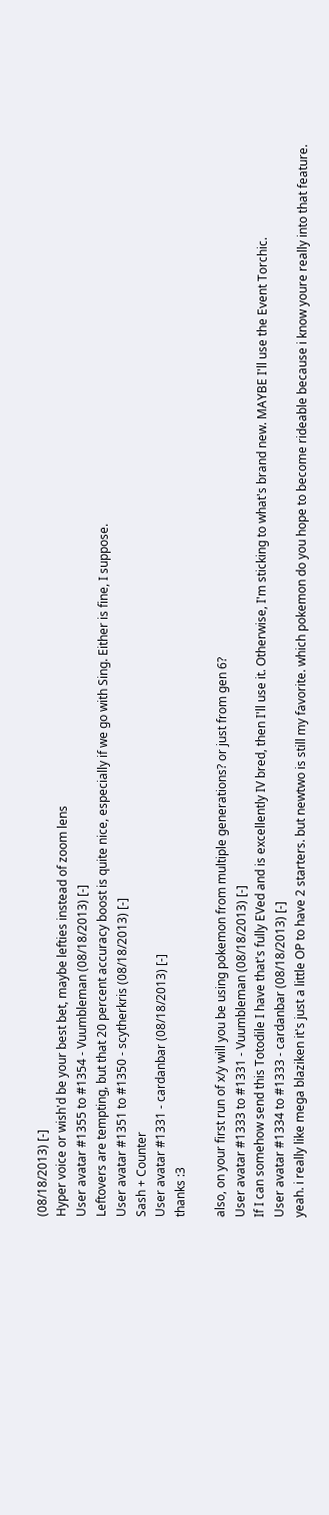(08/18/2013) [-]
Hyper voice or wish'd be your best bet, maybe lefties instead of zoom lens
User avatar #1355 to #1354 - Vuumbleman (08/18/2013) [-]
Leftovers are tempting, but that 20 percent accuracy boost is quite nice, especially if we go with Sing. Either is fine, I suppose.
User avatar #1351 to #1350 - scytherkris (08/18/2013) [-]
Sash + Counter
User avatar #1331 - cardanbar (08/18/2013) [-]
thanks :3

also, on your first run of x/y will you be using pokemon from multiple generations? or just from gen 6?
User avatar #1333 to #1331 - Vuumbleman (08/18/2013) [-]
If I can somehow send this Totodile I have that's fully EVed and is excellently IV bred, then I'll use it. Otherwise, I'm sticking to what's brand new. MAYBE I'll use the Event Torchic.
User avatar #1334 to #1333 - cardanbar (08/18/2013) [-]
yeah. i really like mega blaziken it's just a little OP to have 2 starters. but newtwo is still my favorite. which pokemon do you hope to become rideable because i know youre really into that feature.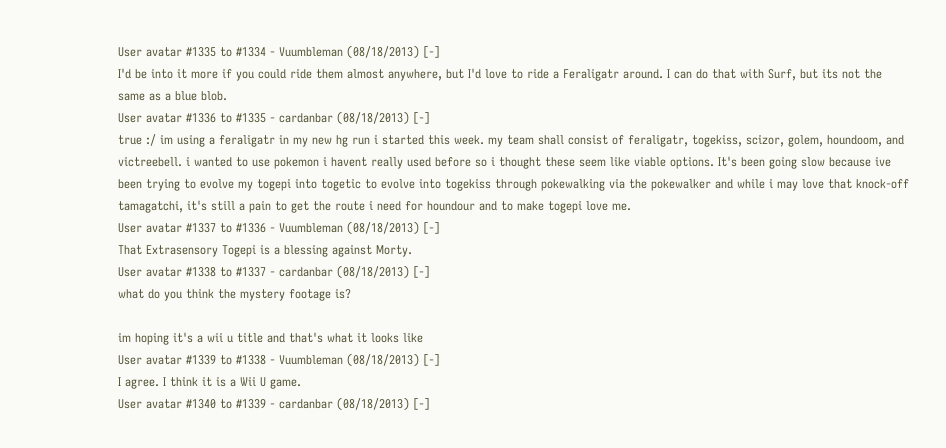User avatar #1335 to #1334 - Vuumbleman (08/18/2013) [-]
I'd be into it more if you could ride them almost anywhere, but I'd love to ride a Feraligatr around. I can do that with Surf, but its not the same as a blue blob.
User avatar #1336 to #1335 - cardanbar (08/18/2013) [-]
true :/ im using a feraligatr in my new hg run i started this week. my team shall consist of feraligatr, togekiss, scizor, golem, houndoom, and victreebell. i wanted to use pokemon i havent really used before so i thought these seem like viable options. It's been going slow because ive been trying to evolve my togepi into togetic to evolve into togekiss through pokewalking via the pokewalker and while i may love that knock-off tamagatchi, it's still a pain to get the route i need for houndour and to make togepi love me.
User avatar #1337 to #1336 - Vuumbleman (08/18/2013) [-]
That Extrasensory Togepi is a blessing against Morty.
User avatar #1338 to #1337 - cardanbar (08/18/2013) [-]
what do you think the mystery footage is?

im hoping it's a wii u title and that's what it looks like
User avatar #1339 to #1338 - Vuumbleman (08/18/2013) [-]
I agree. I think it is a Wii U game.
User avatar #1340 to #1339 - cardanbar (08/18/2013) [-]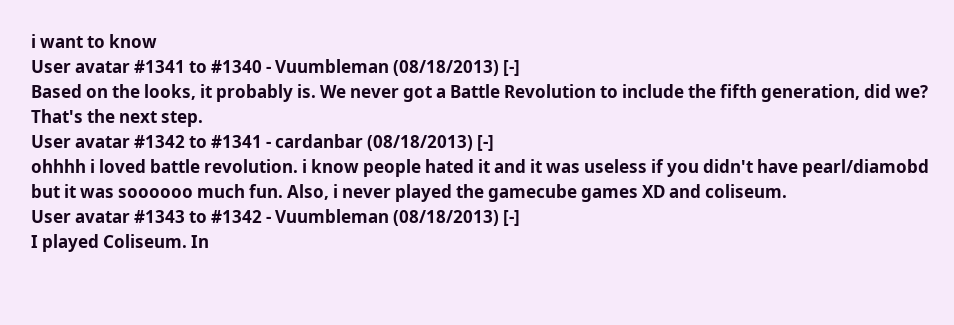i want to know
User avatar #1341 to #1340 - Vuumbleman (08/18/2013) [-]
Based on the looks, it probably is. We never got a Battle Revolution to include the fifth generation, did we? That's the next step.
User avatar #1342 to #1341 - cardanbar (08/18/2013) [-]
ohhhh i loved battle revolution. i know people hated it and it was useless if you didn't have pearl/diamobd but it was soooooo much fun. Also, i never played the gamecube games XD and coliseum.
User avatar #1343 to #1342 - Vuumbleman (08/18/2013) [-]
I played Coliseum. In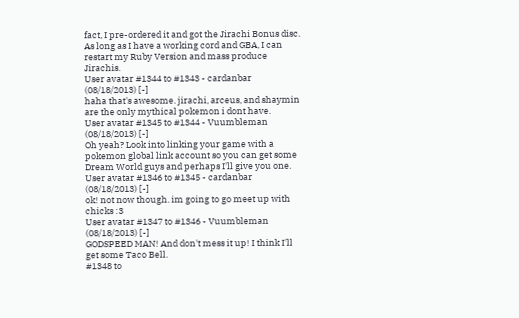fact, I pre-ordered it and got the Jirachi Bonus disc. As long as I have a working cord and GBA, I can restart my Ruby Version and mass produce Jirachis.
User avatar #1344 to #1343 - cardanbar (08/18/2013) [-]
haha that's awesome. jirachi, arceus, and shaymin are the only mythical pokemon i dont have.
User avatar #1345 to #1344 - Vuumbleman (08/18/2013) [-]
Oh yeah? Look into linking your game with a pokemon global link account so you can get some Dream World guys and perhaps I'll give you one.
User avatar #1346 to #1345 - cardanbar (08/18/2013) [-]
ok! not now though. im going to go meet up with chicks :3
User avatar #1347 to #1346 - Vuumbleman (08/18/2013) [-]
GODSPEED MAN! And don't mess it up! I think I'll get some Taco Bell.
#1348 to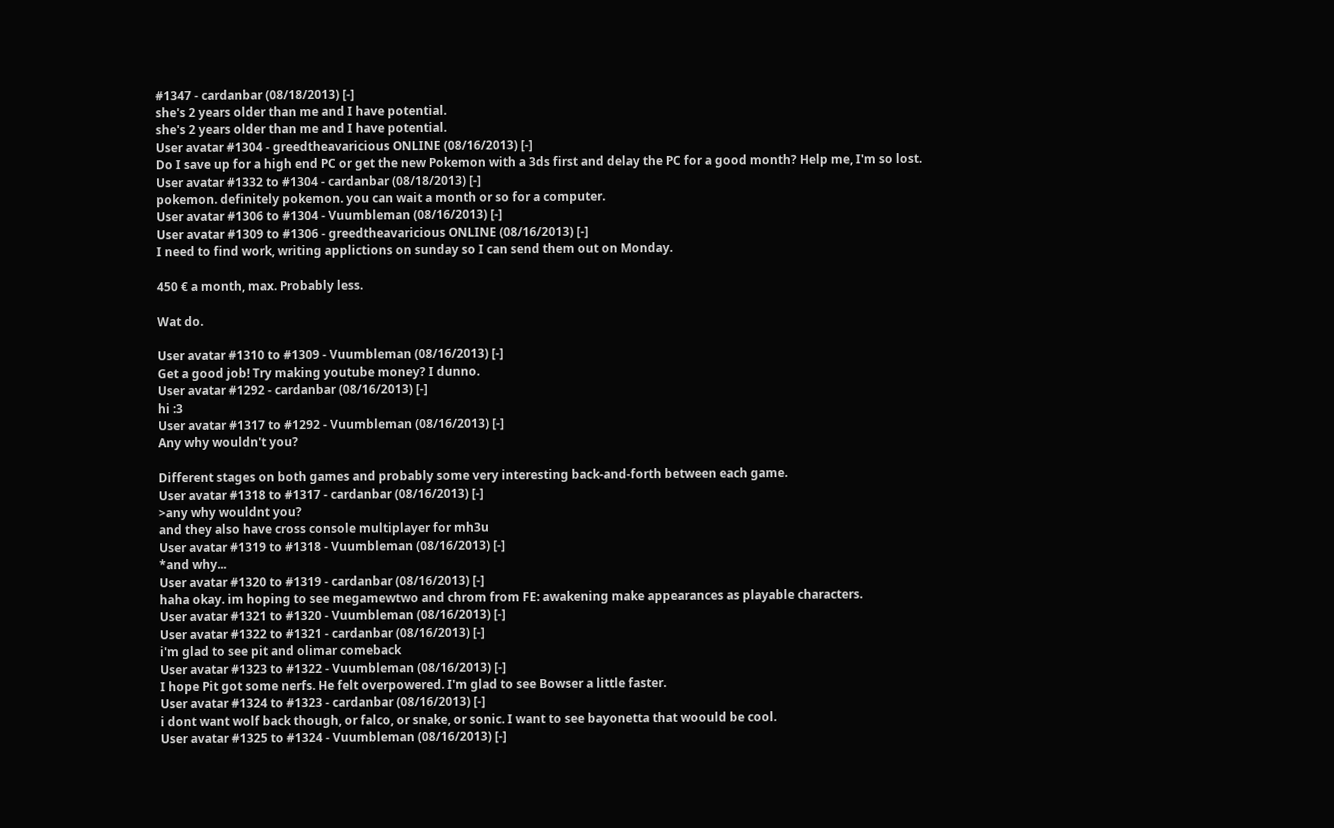#1347 - cardanbar (08/18/2013) [-]
she's 2 years older than me and I have potential.
she's 2 years older than me and I have potential.
User avatar #1304 - greedtheavaricious ONLINE (08/16/2013) [-]
Do I save up for a high end PC or get the new Pokemon with a 3ds first and delay the PC for a good month? Help me, I'm so lost.
User avatar #1332 to #1304 - cardanbar (08/18/2013) [-]
pokemon. definitely pokemon. you can wait a month or so for a computer.
User avatar #1306 to #1304 - Vuumbleman (08/16/2013) [-]
User avatar #1309 to #1306 - greedtheavaricious ONLINE (08/16/2013) [-]
I need to find work, writing applictions on sunday so I can send them out on Monday.

450 € a month, max. Probably less.

Wat do.

User avatar #1310 to #1309 - Vuumbleman (08/16/2013) [-]
Get a good job! Try making youtube money? I dunno.
User avatar #1292 - cardanbar (08/16/2013) [-]
hi :3
User avatar #1317 to #1292 - Vuumbleman (08/16/2013) [-]
Any why wouldn't you?

Different stages on both games and probably some very interesting back-and-forth between each game.
User avatar #1318 to #1317 - cardanbar (08/16/2013) [-]
>any why wouldnt you?
and they also have cross console multiplayer for mh3u
User avatar #1319 to #1318 - Vuumbleman (08/16/2013) [-]
*and why...
User avatar #1320 to #1319 - cardanbar (08/16/2013) [-]
haha okay. im hoping to see megamewtwo and chrom from FE: awakening make appearances as playable characters.
User avatar #1321 to #1320 - Vuumbleman (08/16/2013) [-]
User avatar #1322 to #1321 - cardanbar (08/16/2013) [-]
i'm glad to see pit and olimar comeback
User avatar #1323 to #1322 - Vuumbleman (08/16/2013) [-]
I hope Pit got some nerfs. He felt overpowered. I'm glad to see Bowser a little faster.
User avatar #1324 to #1323 - cardanbar (08/16/2013) [-]
i dont want wolf back though, or falco, or snake, or sonic. I want to see bayonetta that woould be cool.
User avatar #1325 to #1324 - Vuumbleman (08/16/2013) [-]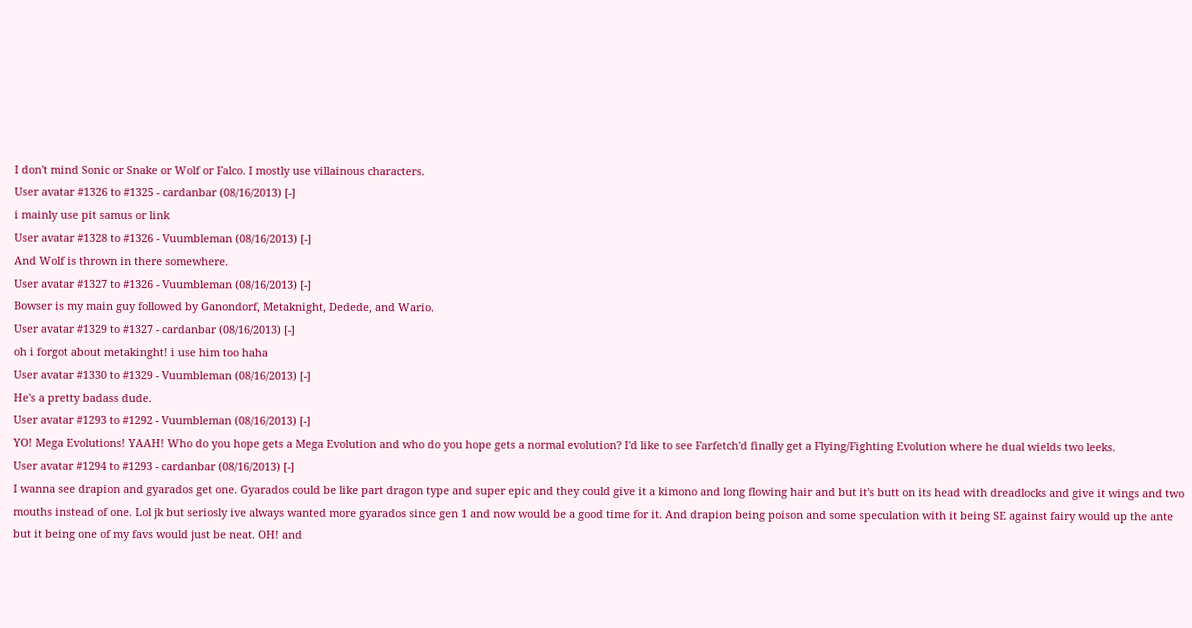I don't mind Sonic or Snake or Wolf or Falco. I mostly use villainous characters.
User avatar #1326 to #1325 - cardanbar (08/16/2013) [-]
i mainly use pit samus or link
User avatar #1328 to #1326 - Vuumbleman (08/16/2013) [-]
And Wolf is thrown in there somewhere.
User avatar #1327 to #1326 - Vuumbleman (08/16/2013) [-]
Bowser is my main guy followed by Ganondorf, Metaknight, Dedede, and Wario.
User avatar #1329 to #1327 - cardanbar (08/16/2013) [-]
oh i forgot about metakinght! i use him too haha
User avatar #1330 to #1329 - Vuumbleman (08/16/2013) [-]
He's a pretty badass dude.
User avatar #1293 to #1292 - Vuumbleman (08/16/2013) [-]
YO! Mega Evolutions! YAAH! Who do you hope gets a Mega Evolution and who do you hope gets a normal evolution? I'd like to see Farfetch'd finally get a Flying/Fighting Evolution where he dual wields two leeks.
User avatar #1294 to #1293 - cardanbar (08/16/2013) [-]
I wanna see drapion and gyarados get one. Gyarados could be like part dragon type and super epic and they could give it a kimono and long flowing hair and but it's butt on its head with dreadlocks and give it wings and two mouths instead of one. Lol jk but seriosly ive always wanted more gyarados since gen 1 and now would be a good time for it. And drapion being poison and some speculation with it being SE against fairy would up the ante but it being one of my favs would just be neat. OH! and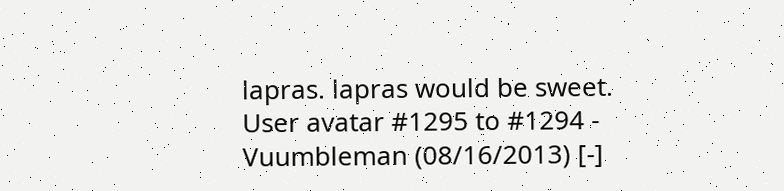lapras. lapras would be sweet.
User avatar #1295 to #1294 - Vuumbleman (08/16/2013) [-]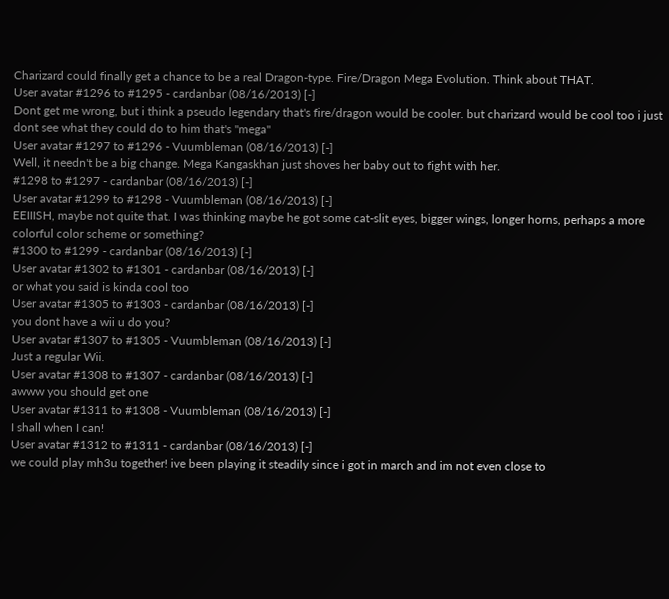Charizard could finally get a chance to be a real Dragon-type. Fire/Dragon Mega Evolution. Think about THAT.
User avatar #1296 to #1295 - cardanbar (08/16/2013) [-]
Dont get me wrong, but i think a pseudo legendary that's fire/dragon would be cooler. but charizard would be cool too i just dont see what they could do to him that's "mega"
User avatar #1297 to #1296 - Vuumbleman (08/16/2013) [-]
Well, it needn't be a big change. Mega Kangaskhan just shoves her baby out to fight with her.
#1298 to #1297 - cardanbar (08/16/2013) [-]
User avatar #1299 to #1298 - Vuumbleman (08/16/2013) [-]
EEIIISH, maybe not quite that. I was thinking maybe he got some cat-slit eyes, bigger wings, longer horns, perhaps a more colorful color scheme or something?
#1300 to #1299 - cardanbar (08/16/2013) [-]
User avatar #1302 to #1301 - cardanbar (08/16/2013) [-]
or what you said is kinda cool too
User avatar #1305 to #1303 - cardanbar (08/16/2013) [-]
you dont have a wii u do you?
User avatar #1307 to #1305 - Vuumbleman (08/16/2013) [-]
Just a regular Wii.
User avatar #1308 to #1307 - cardanbar (08/16/2013) [-]
awww you should get one
User avatar #1311 to #1308 - Vuumbleman (08/16/2013) [-]
I shall when I can!
User avatar #1312 to #1311 - cardanbar (08/16/2013) [-]
we could play mh3u together! ive been playing it steadily since i got in march and im not even close to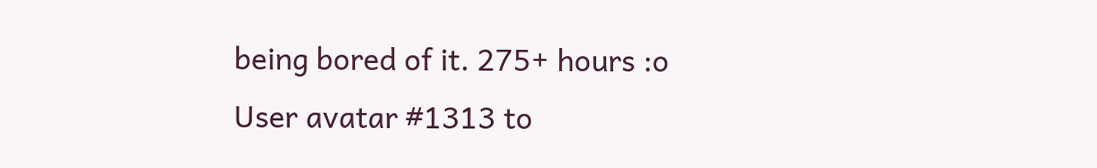being bored of it. 275+ hours :o
User avatar #1313 to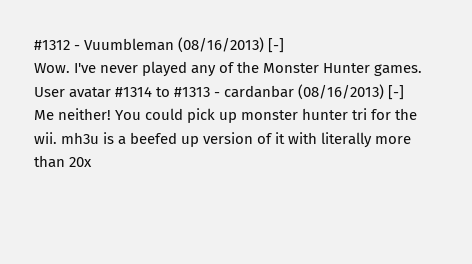#1312 - Vuumbleman (08/16/2013) [-]
Wow. I've never played any of the Monster Hunter games.
User avatar #1314 to #1313 - cardanbar (08/16/2013) [-]
Me neither! You could pick up monster hunter tri for the wii. mh3u is a beefed up version of it with literally more than 20x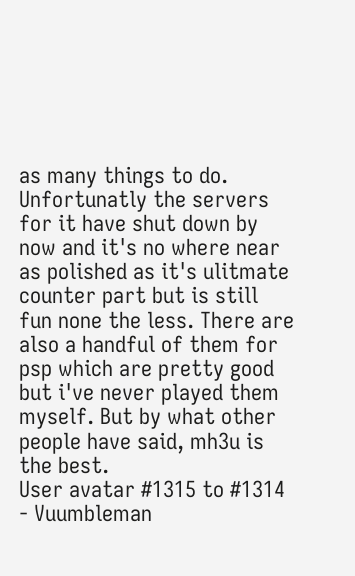as many things to do. Unfortunatly the servers for it have shut down by now and it's no where near as polished as it's ulitmate counter part but is still fun none the less. There are also a handful of them for psp which are pretty good but i've never played them myself. But by what other people have said, mh3u is the best.
User avatar #1315 to #1314 - Vuumbleman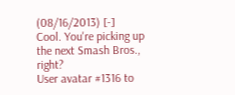(08/16/2013) [-]
Cool. You're picking up the next Smash Bros., right?
User avatar #1316 to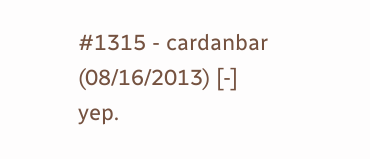#1315 - cardanbar (08/16/2013) [-]
yep.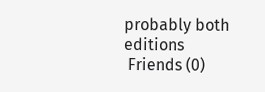probably both editions
 Friends (0)